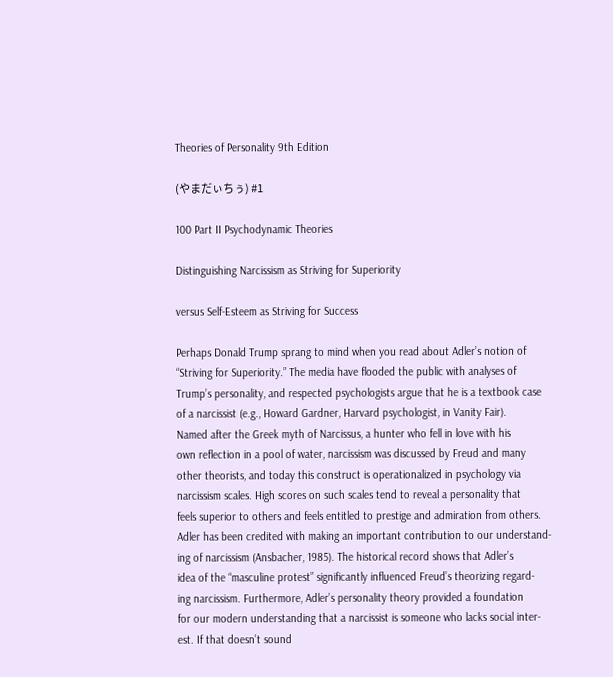Theories of Personality 9th Edition

(やまだぃちぅ) #1

100 Part II Psychodynamic Theories

Distinguishing Narcissism as Striving for Superiority

versus Self-Esteem as Striving for Success

Perhaps Donald Trump sprang to mind when you read about Adler’s notion of
“Striving for Superiority.” The media have flooded the public with analyses of
Trump’s personality, and respected psychologists argue that he is a textbook case
of a narcissist (e.g., Howard Gardner, Harvard psychologist, in Vanity Fair).
Named after the Greek myth of Narcissus, a hunter who fell in love with his
own reflection in a pool of water, narcissism was discussed by Freud and many
other theorists, and today this construct is operationalized in psychology via
narcissism scales. High scores on such scales tend to reveal a personality that
feels superior to others and feels entitled to prestige and admiration from others.
Adler has been credited with making an important contribution to our understand-
ing of narcissism (Ansbacher, 1985). The historical record shows that Adler’s
idea of the “masculine protest” significantly influenced Freud’s theorizing regard-
ing narcissism. Furthermore, Adler’s personality theory provided a foundation
for our modern understanding that a narcissist is someone who lacks social inter-
est. If that doesn’t sound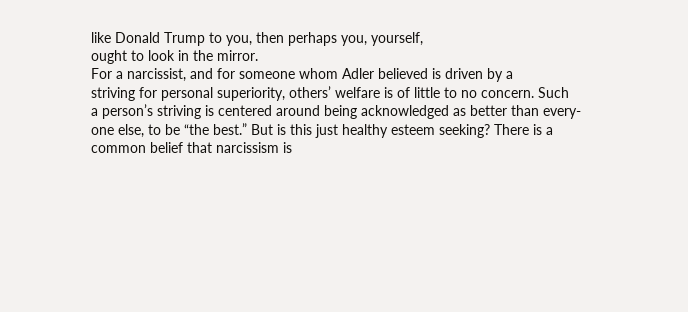like Donald Trump to you, then perhaps you, yourself,
ought to look in the mirror.
For a narcissist, and for someone whom Adler believed is driven by a
striving for personal superiority, others’ welfare is of little to no concern. Such
a person’s striving is centered around being acknowledged as better than every-
one else, to be “the best.” But is this just healthy esteem seeking? There is a
common belief that narcissism is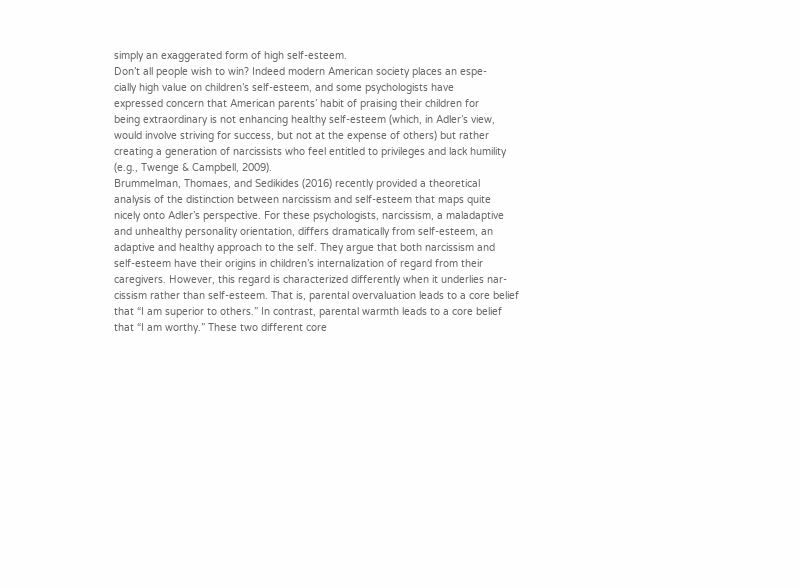simply an exaggerated form of high self-esteem.
Don’t all people wish to win? Indeed modern American society places an espe-
cially high value on children’s self-esteem, and some psychologists have
expressed concern that American parents’ habit of praising their children for
being extraordinary is not enhancing healthy self-esteem (which, in Adler’s view,
would involve striving for success, but not at the expense of others) but rather
creating a generation of narcissists who feel entitled to privileges and lack humility
(e.g., Twenge & Campbell, 2009).
Brummelman, Thomaes, and Sedikides (2016) recently provided a theoretical
analysis of the distinction between narcissism and self-esteem that maps quite
nicely onto Adler’s perspective. For these psychologists, narcissism, a maladaptive
and unhealthy personality orientation, differs dramatically from self-esteem, an
adaptive and healthy approach to the self. They argue that both narcissism and
self-esteem have their origins in children’s internalization of regard from their
caregivers. However, this regard is characterized differently when it underlies nar-
cissism rather than self-esteem. That is, parental overvaluation leads to a core belief
that “I am superior to others.” In contrast, parental warmth leads to a core belief
that “I am worthy.” These two different core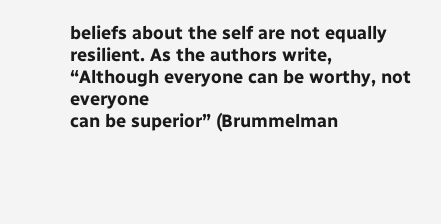beliefs about the self are not equally
resilient. As the authors write, “Although everyone can be worthy, not everyone
can be superior” (Brummelman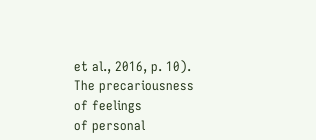et al., 2016, p. 10). The precariousness of feelings
of personal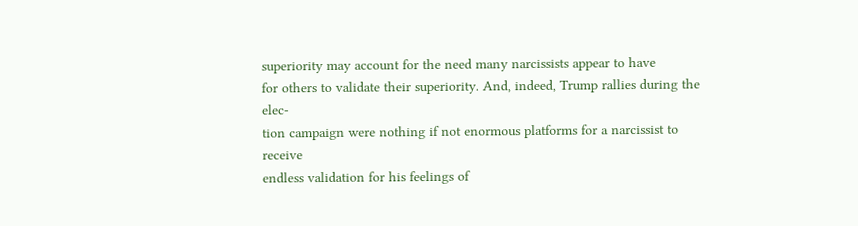superiority may account for the need many narcissists appear to have
for others to validate their superiority. And, indeed, Trump rallies during the elec-
tion campaign were nothing if not enormous platforms for a narcissist to receive
endless validation for his feelings of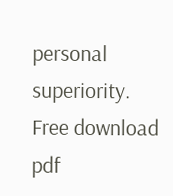personal superiority.
Free download pdf